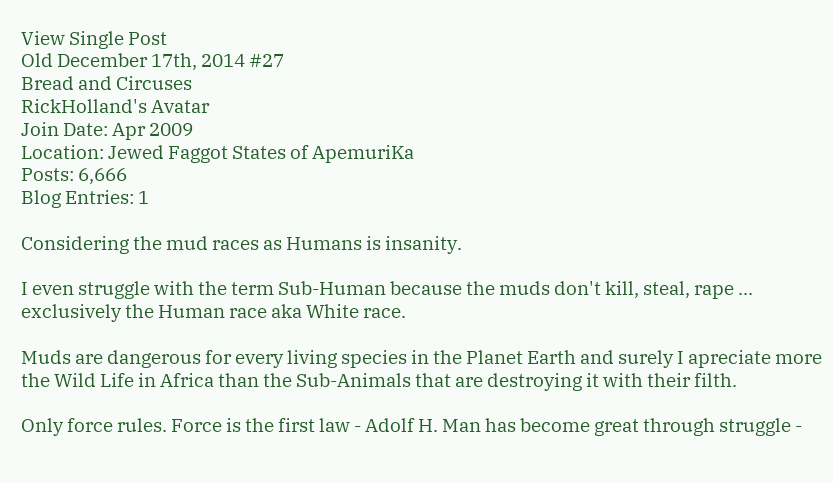View Single Post
Old December 17th, 2014 #27
Bread and Circuses
RickHolland's Avatar
Join Date: Apr 2009
Location: Jewed Faggot States of ApemuriKa
Posts: 6,666
Blog Entries: 1

Considering the mud races as Humans is insanity.

I even struggle with the term Sub-Human because the muds don't kill, steal, rape ... exclusively the Human race aka White race.

Muds are dangerous for every living species in the Planet Earth and surely I apreciate more the Wild Life in Africa than the Sub-Animals that are destroying it with their filth.

Only force rules. Force is the first law - Adolf H. Man has become great through struggle -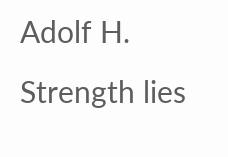Adolf H. Strength lies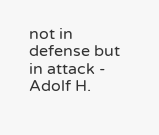not in defense but in attack - Adolf H.